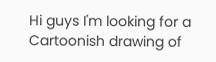Hi guys I'm looking for a Cartoonish drawing of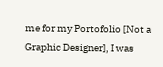me for my Portofolio [Not a Graphic Designer], I was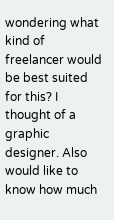wondering what kind of freelancer would be best suited for this? I thought of a graphic designer. Also would like to know how much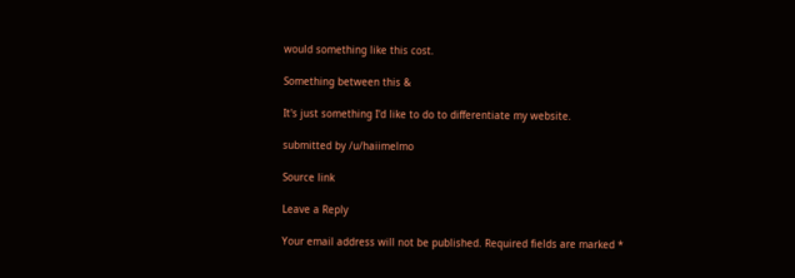would something like this cost.

Something between this &

It's just something I'd like to do to differentiate my website.

submitted by /u/haiimelmo

Source link

Leave a Reply

Your email address will not be published. Required fields are marked *